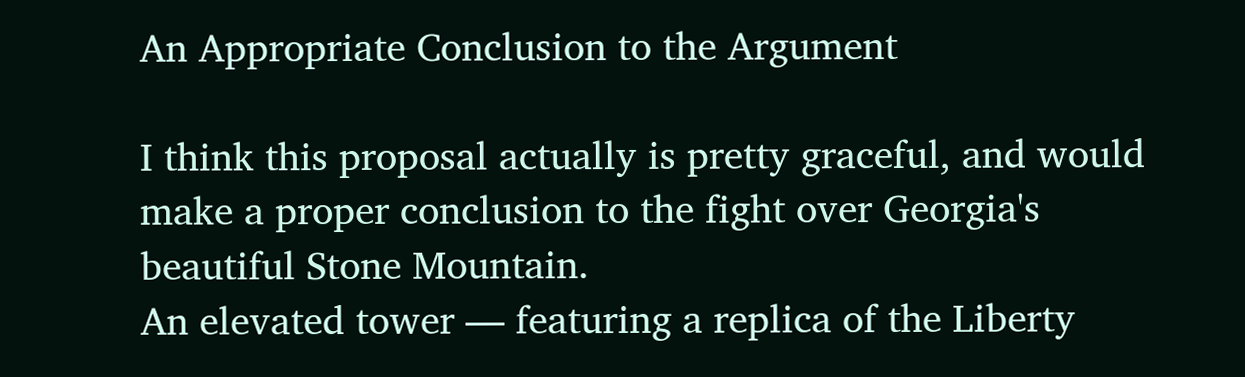An Appropriate Conclusion to the Argument

I think this proposal actually is pretty graceful, and would make a proper conclusion to the fight over Georgia's beautiful Stone Mountain.
An elevated tower — featuring a replica of the Liberty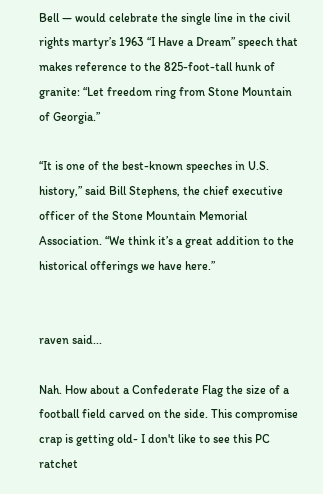Bell — would celebrate the single line in the civil rights martyr’s 1963 “I Have a Dream” speech that makes reference to the 825-foot-tall hunk of granite: “Let freedom ring from Stone Mountain of Georgia.”

“It is one of the best-known speeches in U.S. history,” said Bill Stephens, the chief executive officer of the Stone Mountain Memorial Association. “We think it’s a great addition to the historical offerings we have here.”


raven said...

Nah. How about a Confederate Flag the size of a football field carved on the side. This compromise crap is getting old- I don't like to see this PC ratchet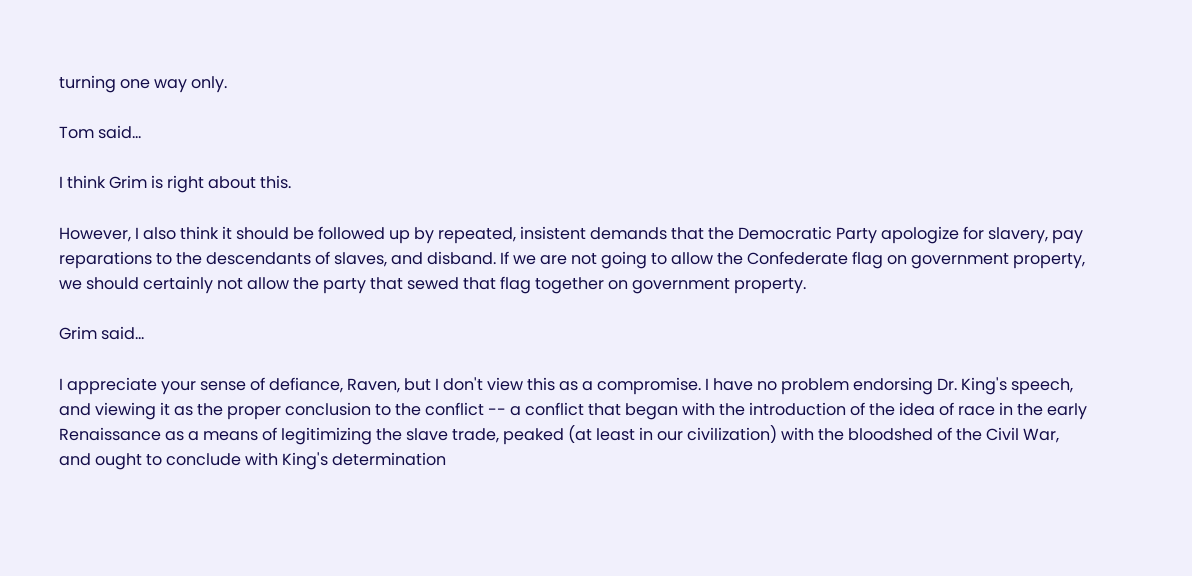turning one way only.

Tom said...

I think Grim is right about this.

However, I also think it should be followed up by repeated, insistent demands that the Democratic Party apologize for slavery, pay reparations to the descendants of slaves, and disband. If we are not going to allow the Confederate flag on government property, we should certainly not allow the party that sewed that flag together on government property.

Grim said...

I appreciate your sense of defiance, Raven, but I don't view this as a compromise. I have no problem endorsing Dr. King's speech, and viewing it as the proper conclusion to the conflict -- a conflict that began with the introduction of the idea of race in the early Renaissance as a means of legitimizing the slave trade, peaked (at least in our civilization) with the bloodshed of the Civil War, and ought to conclude with King's determination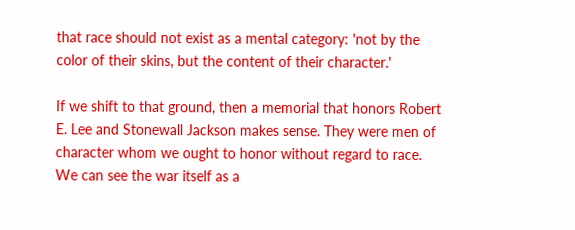that race should not exist as a mental category: 'not by the color of their skins, but the content of their character.'

If we shift to that ground, then a memorial that honors Robert E. Lee and Stonewall Jackson makes sense. They were men of character whom we ought to honor without regard to race. We can see the war itself as a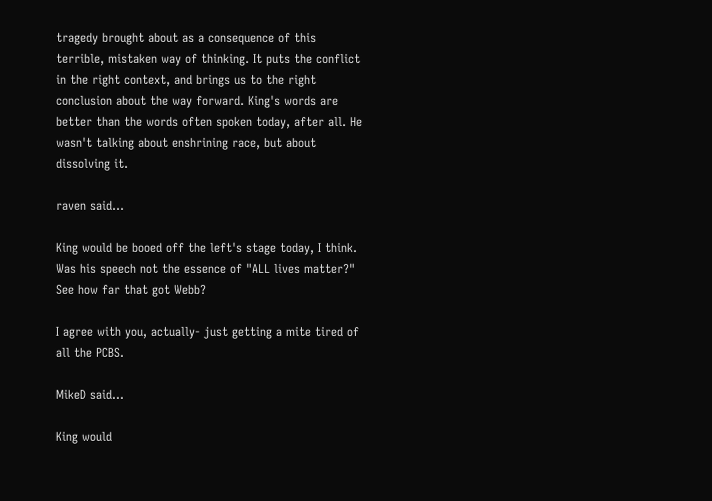tragedy brought about as a consequence of this terrible, mistaken way of thinking. It puts the conflict in the right context, and brings us to the right conclusion about the way forward. King's words are better than the words often spoken today, after all. He wasn't talking about enshrining race, but about dissolving it.

raven said...

King would be booed off the left's stage today, I think. Was his speech not the essence of "ALL lives matter?" See how far that got Webb?

I agree with you, actually- just getting a mite tired of all the PCBS.

MikeD said...

King would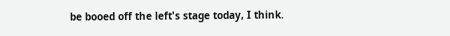be booed off the left's stage today, I think.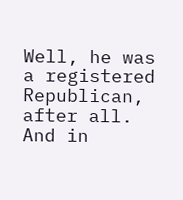Well, he was a registered Republican, after all. And in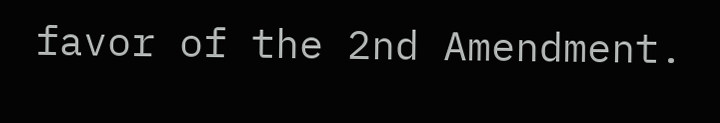favor of the 2nd Amendment.